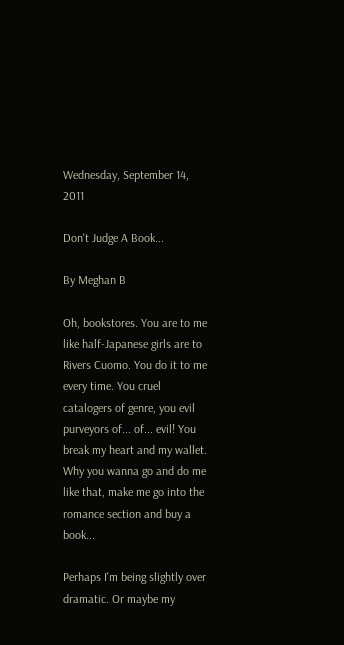Wednesday, September 14, 2011

Don't Judge A Book...

By Meghan B

Oh, bookstores. You are to me like half-Japanese girls are to Rivers Cuomo. You do it to me every time. You cruel catalogers of genre, you evil purveyors of... of... evil! You break my heart and my wallet. Why you wanna go and do me like that, make me go into the romance section and buy a book...

Perhaps I'm being slightly over dramatic. Or maybe my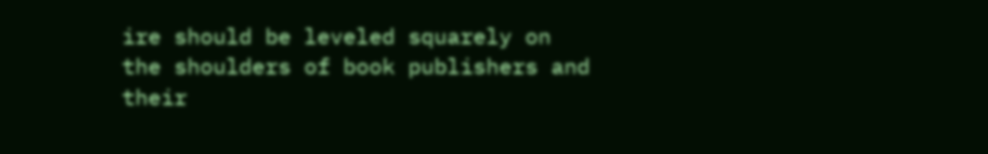ire should be leveled squarely on the shoulders of book publishers and their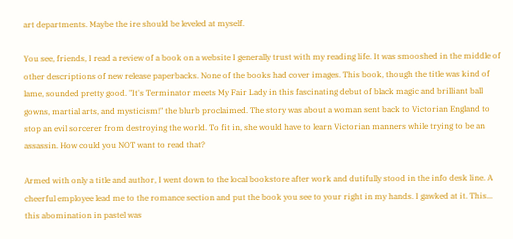art departments. Maybe the ire should be leveled at myself.

You see, friends, I read a review of a book on a website I generally trust with my reading life. It was smooshed in the middle of other descriptions of new release paperbacks. None of the books had cover images. This book, though the title was kind of lame, sounded pretty good. "It's Terminator meets My Fair Lady in this fascinating debut of black magic and brilliant ball gowns, martial arts, and mysticism!" the blurb proclaimed. The story was about a woman sent back to Victorian England to stop an evil sorcerer from destroying the world. To fit in, she would have to learn Victorian manners while trying to be an assassin. How could you NOT want to read that?

Armed with only a title and author, I went down to the local bookstore after work and dutifully stood in the info desk line. A cheerful employee lead me to the romance section and put the book you see to your right in my hands. I gawked at it. This... this abomination in pastel was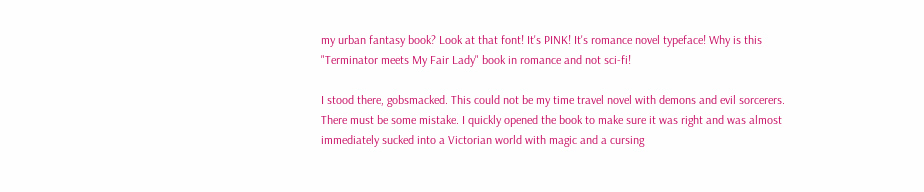my urban fantasy book? Look at that font! It's PINK! It's romance novel typeface! Why is this "Terminator meets My Fair Lady" book in romance and not sci-fi!

I stood there, gobsmacked. This could not be my time travel novel with demons and evil sorcerers. There must be some mistake. I quickly opened the book to make sure it was right and was almost immediately sucked into a Victorian world with magic and a cursing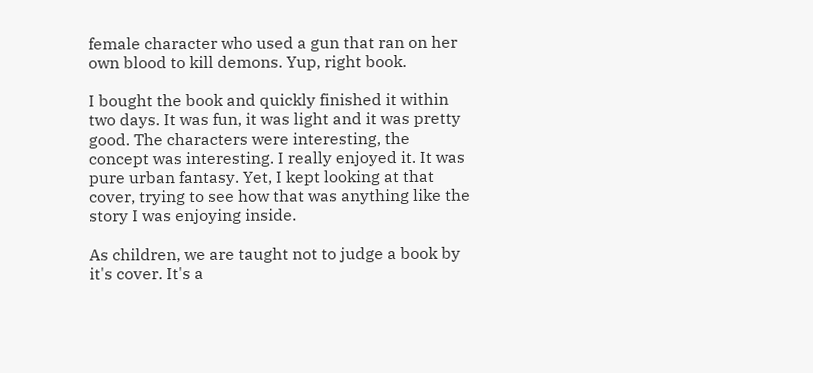female character who used a gun that ran on her own blood to kill demons. Yup, right book.

I bought the book and quickly finished it within two days. It was fun, it was light and it was pretty good. The characters were interesting, the concept was interesting. I really enjoyed it. It was pure urban fantasy. Yet, I kept looking at that cover, trying to see how that was anything like the story I was enjoying inside.

As children, we are taught not to judge a book by it's cover. It's a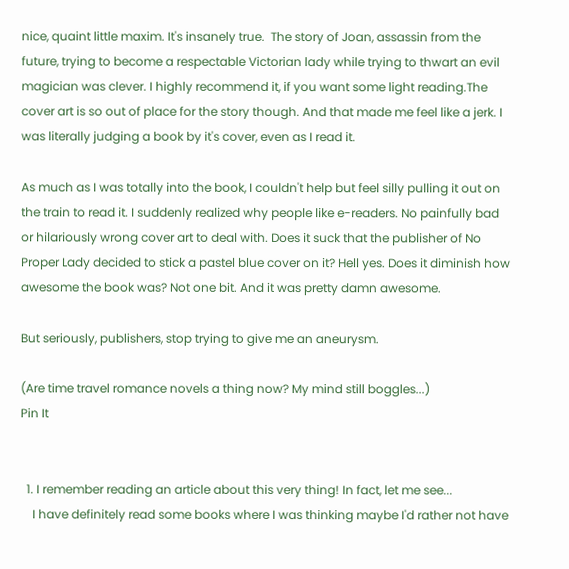nice, quaint little maxim. It's insanely true.  The story of Joan, assassin from the future, trying to become a respectable Victorian lady while trying to thwart an evil magician was clever. I highly recommend it, if you want some light reading.The cover art is so out of place for the story though. And that made me feel like a jerk. I was literally judging a book by it's cover, even as I read it.

As much as I was totally into the book, I couldn't help but feel silly pulling it out on the train to read it. I suddenly realized why people like e-readers. No painfully bad or hilariously wrong cover art to deal with. Does it suck that the publisher of No Proper Lady decided to stick a pastel blue cover on it? Hell yes. Does it diminish how awesome the book was? Not one bit. And it was pretty damn awesome.

But seriously, publishers, stop trying to give me an aneurysm.

(Are time travel romance novels a thing now? My mind still boggles...)
Pin It


  1. I remember reading an article about this very thing! In fact, let me see...
    I have definitely read some books where I was thinking maybe I'd rather not have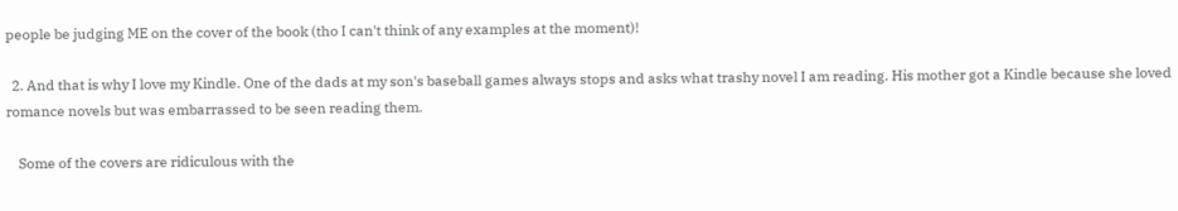people be judging ME on the cover of the book (tho I can't think of any examples at the moment)!

  2. And that is why I love my Kindle. One of the dads at my son's baseball games always stops and asks what trashy novel I am reading. His mother got a Kindle because she loved romance novels but was embarrassed to be seen reading them.

    Some of the covers are ridiculous with the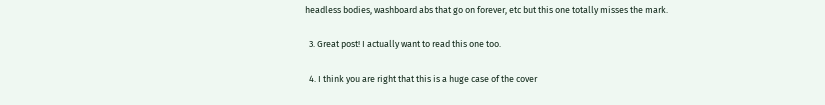headless bodies, washboard abs that go on forever, etc but this one totally misses the mark.

  3. Great post! I actually want to read this one too.

  4. I think you are right that this is a huge case of the cover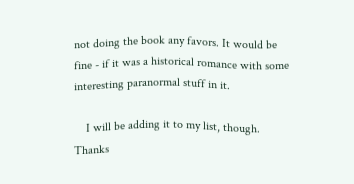not doing the book any favors. It would be fine - if it was a historical romance with some interesting paranormal stuff in it.

    I will be adding it to my list, though. Thanks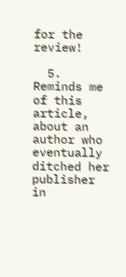for the review!

  5. Reminds me of this article, about an author who eventually ditched her publisher in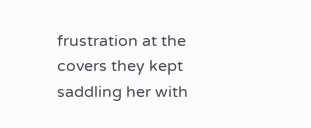frustration at the covers they kept saddling her with